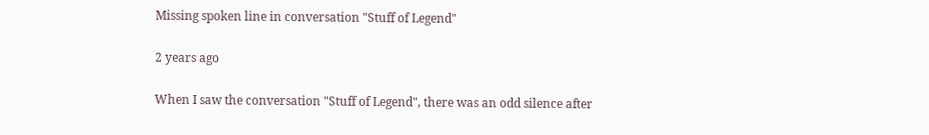Missing spoken line in conversation "Stuff of Legend"

2 years ago

When I saw the conversation "Stuff of Legend", there was an odd silence after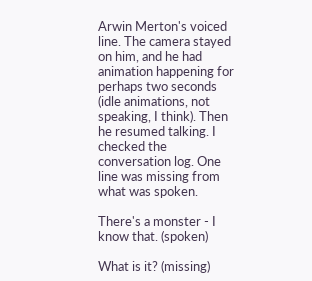Arwin Merton's voiced line. The camera stayed on him, and he had animation happening for perhaps two seconds (idle animations, not speaking, I think). Then he resumed talking. I checked the conversation log. One line was missing from what was spoken.

There's a monster - I know that. (spoken)

What is it? (missing)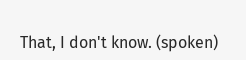That, I don't know. (spoken)